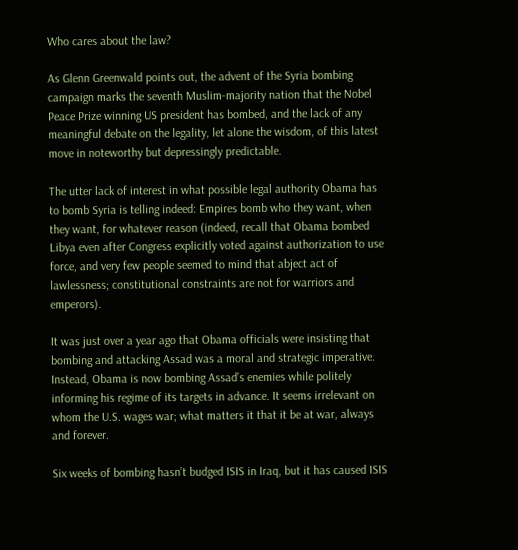Who cares about the law?

As Glenn Greenwald points out, the advent of the Syria bombing campaign marks the seventh Muslim-majority nation that the Nobel Peace Prize winning US president has bombed, and the lack of any meaningful debate on the legality, let alone the wisdom, of this latest move in noteworthy but depressingly predictable.

The utter lack of interest in what possible legal authority Obama has to bomb Syria is telling indeed: Empires bomb who they want, when they want, for whatever reason (indeed, recall that Obama bombed Libya even after Congress explicitly voted against authorization to use force, and very few people seemed to mind that abject act of lawlessness; constitutional constraints are not for warriors and emperors).

It was just over a year ago that Obama officials were insisting that bombing and attacking Assad was a moral and strategic imperative. Instead, Obama is now bombing Assad’s enemies while politely informing his regime of its targets in advance. It seems irrelevant on whom the U.S. wages war; what matters it that it be at war, always and forever.

Six weeks of bombing hasn’t budged ISIS in Iraq, but it has caused ISIS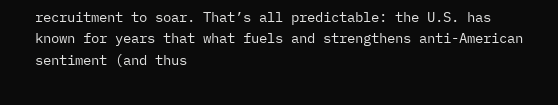recruitment to soar. That’s all predictable: the U.S. has known for years that what fuels and strengthens anti-American sentiment (and thus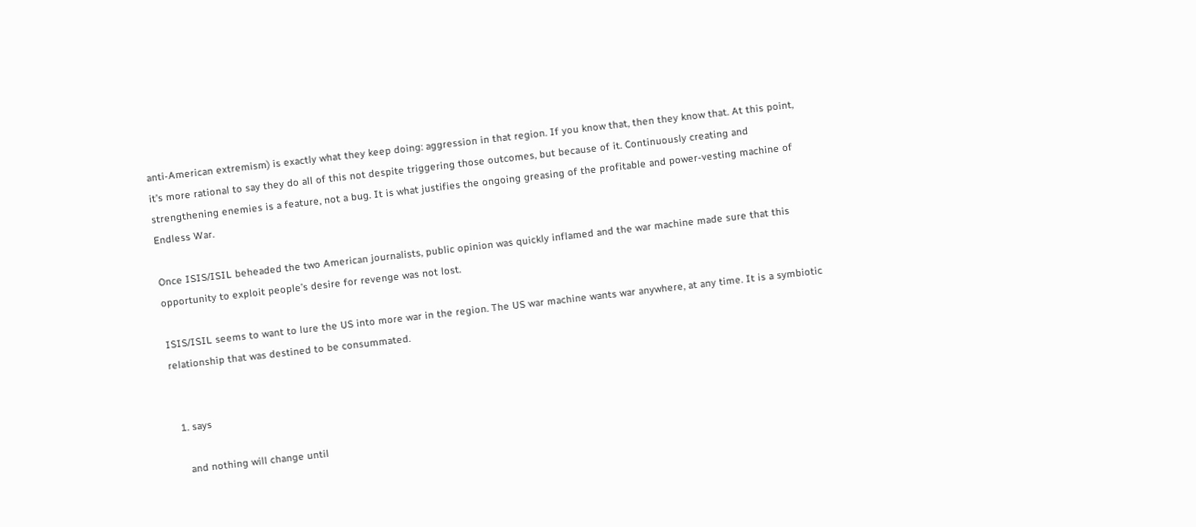anti-American extremism) is exactly what they keep doing: aggression in that region. If you know that, then they know that. At this point, it’s more rational to say they do all of this not despite triggering those outcomes, but because of it. Continuously creating and strengthening enemies is a feature, not a bug. It is what justifies the ongoing greasing of the profitable and power-vesting machine of Endless War.

Once ISIS/ISIL beheaded the two American journalists, public opinion was quickly inflamed and the war machine made sure that this opportunity to exploit people’s desire for revenge was not lost.

ISIS/ISIL seems to want to lure the US into more war in the region. The US war machine wants war anywhere, at any time. It is a symbiotic relationship that was destined to be consummated.


  1. says

    and nothing will change until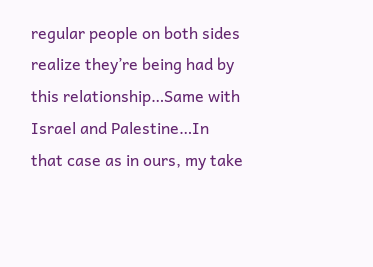regular people on both sides realize they’re being had by this relationship…Same with Israel and Palestine…In that case as in ours, my take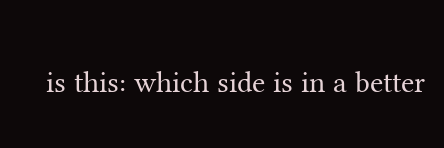is this: which side is in a better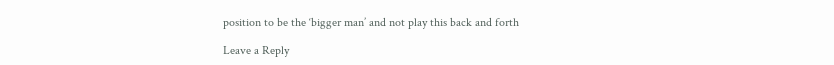position to be the ‘bigger man’ and not play this back and forth

Leave a Reply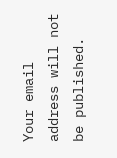Your email address will not be published.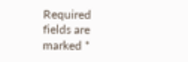Required fields are marked *